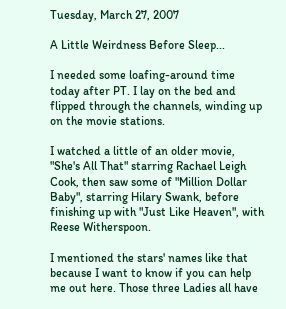Tuesday, March 27, 2007

A Little Weirdness Before Sleep...

I needed some loafing-around time today after PT. I lay on the bed and flipped through the channels, winding up on the movie stations.

I watched a little of an older movie, "She's All That" starring Rachael Leigh Cook, then saw some of "Million Dollar Baby", starring Hilary Swank, before finishing up with "Just Like Heaven", with Reese Witherspoon.

I mentioned the stars' names like that because I want to know if you can help me out here. Those three Ladies all have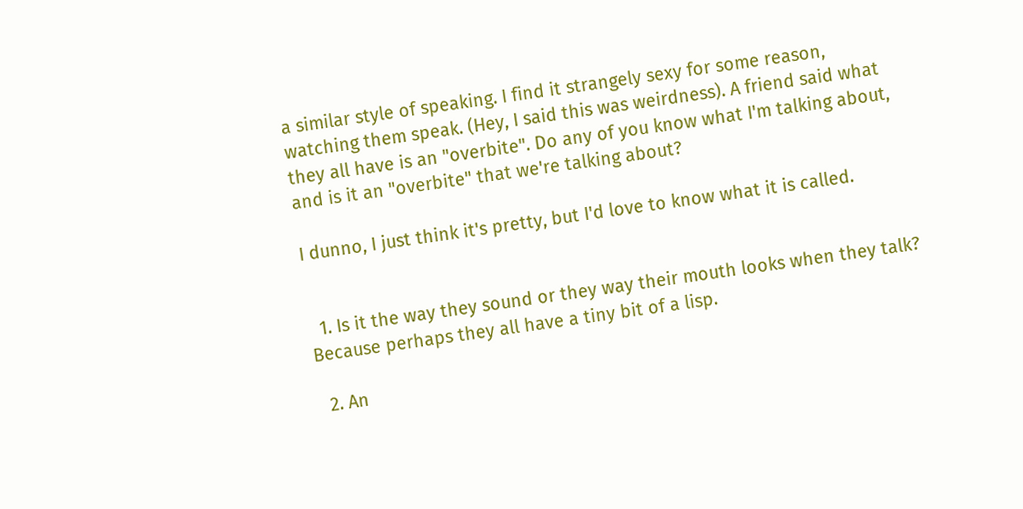a similar style of speaking. I find it strangely sexy for some reason, watching them speak. (Hey, I said this was weirdness). A friend said what they all have is an "overbite". Do any of you know what I'm talking about, and is it an "overbite" that we're talking about?

I dunno, I just think it's pretty, but I'd love to know what it is called.


  1. Is it the way they sound or they way their mouth looks when they talk? Because perhaps they all have a tiny bit of a lisp.

  2. An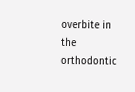overbite in the orthodontic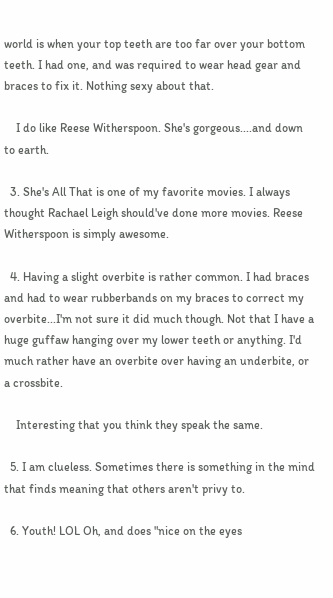world is when your top teeth are too far over your bottom teeth. I had one, and was required to wear head gear and braces to fix it. Nothing sexy about that.

    I do like Reese Witherspoon. She's gorgeous....and down to earth.

  3. She's All That is one of my favorite movies. I always thought Rachael Leigh should've done more movies. Reese Witherspoon is simply awesome.

  4. Having a slight overbite is rather common. I had braces and had to wear rubberbands on my braces to correct my overbite...I'm not sure it did much though. Not that I have a huge guffaw hanging over my lower teeth or anything. I'd much rather have an overbite over having an underbite, or a crossbite.

    Interesting that you think they speak the same.

  5. I am clueless. Sometimes there is something in the mind that finds meaning that others aren't privy to.

  6. Youth! LOL Oh, and does "nice on the eyes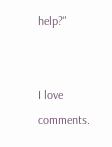help?"


I love comments.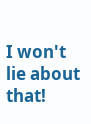I won't lie about that!